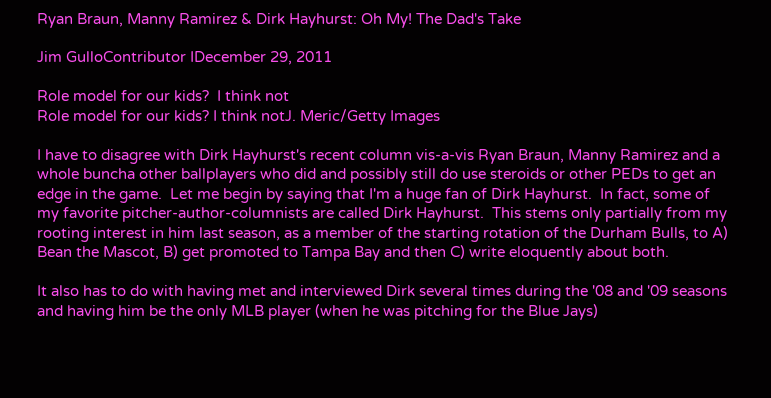Ryan Braun, Manny Ramirez & Dirk Hayhurst: Oh My! The Dad's Take

Jim GulloContributor IDecember 29, 2011

Role model for our kids?  I think not
Role model for our kids? I think notJ. Meric/Getty Images

I have to disagree with Dirk Hayhurst's recent column vis-a-vis Ryan Braun, Manny Ramirez and a whole buncha other ballplayers who did and possibly still do use steroids or other PEDs to get an edge in the game.  Let me begin by saying that I'm a huge fan of Dirk Hayhurst.  In fact, some of my favorite pitcher-author-columnists are called Dirk Hayhurst.  This stems only partially from my rooting interest in him last season, as a member of the starting rotation of the Durham Bulls, to A) Bean the Mascot, B) get promoted to Tampa Bay and then C) write eloquently about both.

It also has to do with having met and interviewed Dirk several times during the '08 and '09 seasons and having him be the only MLB player (when he was pitching for the Blue Jays)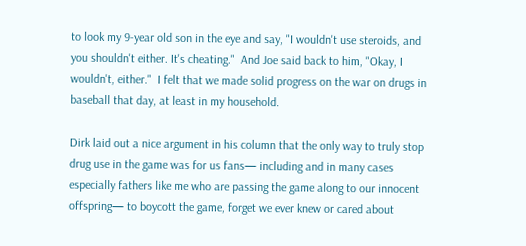to look my 9-year old son in the eye and say, "I wouldn't use steroids, and you shouldn't either. It's cheating."  And Joe said back to him, "Okay, I wouldn't, either."  I felt that we made solid progress on the war on drugs in baseball that day, at least in my household.

Dirk laid out a nice argument in his column that the only way to truly stop drug use in the game was for us fans— including and in many cases especially fathers like me who are passing the game along to our innocent offspring— to boycott the game, forget we ever knew or cared about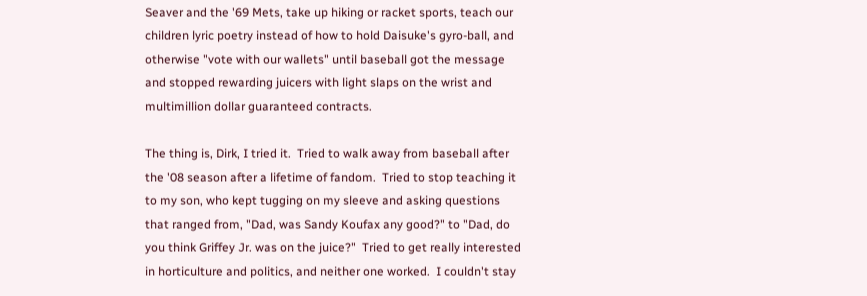Seaver and the '69 Mets, take up hiking or racket sports, teach our children lyric poetry instead of how to hold Daisuke's gyro-ball, and otherwise "vote with our wallets" until baseball got the message and stopped rewarding juicers with light slaps on the wrist and multimillion dollar guaranteed contracts.

The thing is, Dirk, I tried it.  Tried to walk away from baseball after the '08 season after a lifetime of fandom.  Tried to stop teaching it to my son, who kept tugging on my sleeve and asking questions that ranged from, "Dad, was Sandy Koufax any good?" to "Dad, do you think Griffey Jr. was on the juice?"  Tried to get really interested in horticulture and politics, and neither one worked.  I couldn't stay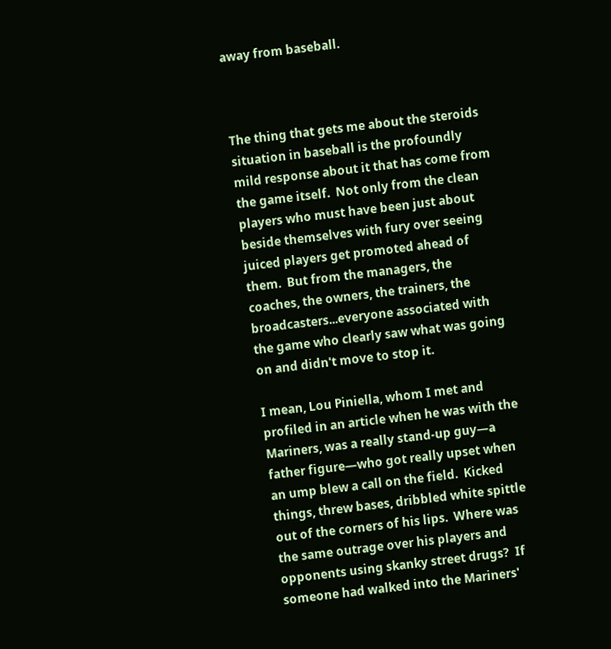away from baseball.



The thing that gets me about the steroids situation in baseball is the profoundly mild response about it that has come from the game itself.  Not only from the clean players who must have been just about beside themselves with fury over seeing juiced players get promoted ahead of them.  But from the managers, the coaches, the owners, the trainers, the broadcasters...everyone associated with the game who clearly saw what was going on and didn't move to stop it.

I mean, Lou Piniella, whom I met and profiled in an article when he was with the Mariners, was a really stand-up guy—a father figure—who got really upset when an ump blew a call on the field.  Kicked things, threw bases, dribbled white spittle out of the corners of his lips.  Where was the same outrage over his players and opponents using skanky street drugs?  If someone had walked into the Mariners'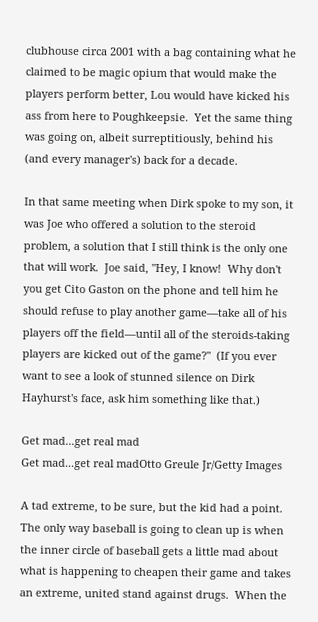clubhouse circa 2001 with a bag containing what he claimed to be magic opium that would make the players perform better, Lou would have kicked his ass from here to Poughkeepsie.  Yet the same thing was going on, albeit surreptitiously, behind his (and every manager's) back for a decade.

In that same meeting when Dirk spoke to my son, it was Joe who offered a solution to the steroid problem, a solution that I still think is the only one that will work.  Joe said, "Hey, I know!  Why don't you get Cito Gaston on the phone and tell him he should refuse to play another game—take all of his players off the field—until all of the steroids-taking players are kicked out of the game?"  (If you ever want to see a look of stunned silence on Dirk Hayhurst's face, ask him something like that.)

Get mad...get real mad
Get mad...get real madOtto Greule Jr/Getty Images

A tad extreme, to be sure, but the kid had a point.  The only way baseball is going to clean up is when the inner circle of baseball gets a little mad about what is happening to cheapen their game and takes an extreme, united stand against drugs.  When the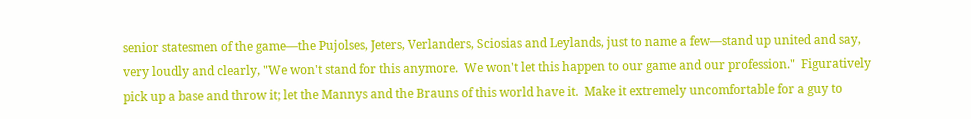senior statesmen of the game—the Pujolses, Jeters, Verlanders, Sciosias and Leylands, just to name a few—stand up united and say, very loudly and clearly, "We won't stand for this anymore.  We won't let this happen to our game and our profession."  Figuratively pick up a base and throw it; let the Mannys and the Brauns of this world have it.  Make it extremely uncomfortable for a guy to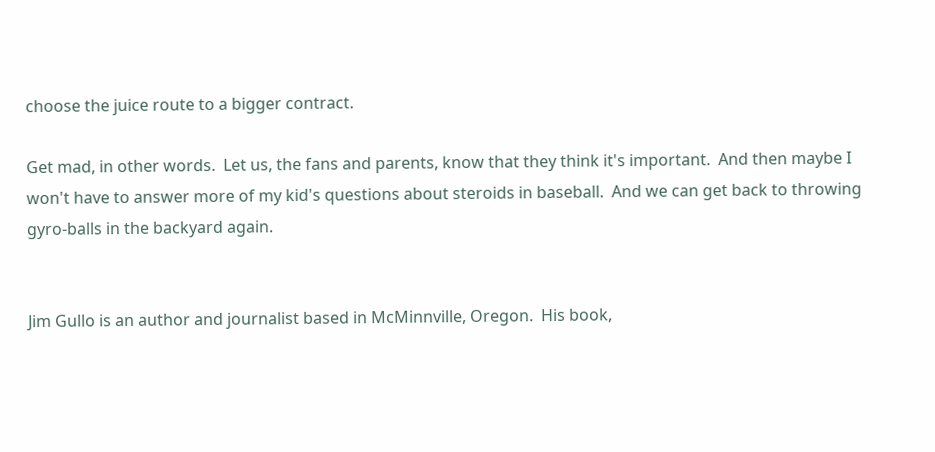choose the juice route to a bigger contract.

Get mad, in other words.  Let us, the fans and parents, know that they think it's important.  And then maybe I won't have to answer more of my kid's questions about steroids in baseball.  And we can get back to throwing gyro-balls in the backyard again.


Jim Gullo is an author and journalist based in McMinnville, Oregon.  His book,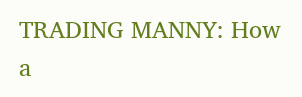TRADING MANNY: How a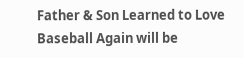Father & Son Learned to Love Baseball Again will be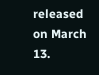released on March 13.